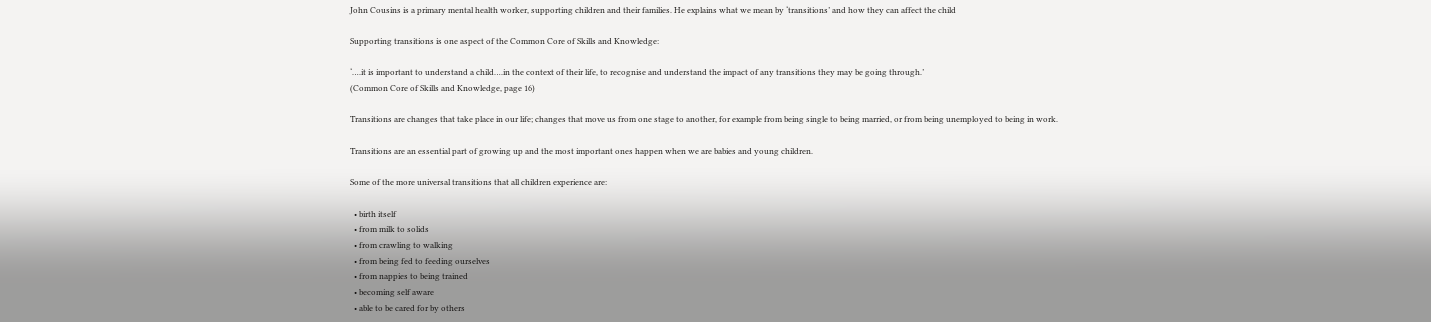John Cousins is a primary mental health worker, supporting children and their families. He explains what we mean by ‘transitions’ and how they can affect the child

Supporting transitions is one aspect of the Common Core of Skills and Knowledge:

‘….it is important to understand a child….in the context of their life, to recognise and understand the impact of any transitions they may be going through.’
(Common Core of Skills and Knowledge, page 16)

Transitions are changes that take place in our life; changes that move us from one stage to another, for example from being single to being married, or from being unemployed to being in work.

Transitions are an essential part of growing up and the most important ones happen when we are babies and young children.

Some of the more universal transitions that all children experience are:

  • birth itself
  • from milk to solids
  • from crawling to walking
  • from being fed to feeding ourselves
  • from nappies to being trained
  • becoming self aware
  • able to be cared for by others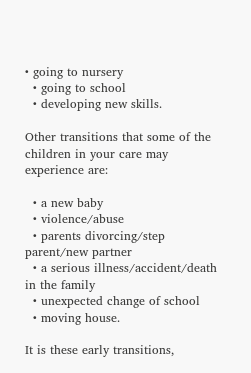• going to nursery
  • going to school
  • developing new skills.

Other transitions that some of the children in your care may experience are:

  • a new baby
  • violence/abuse
  • parents divorcing/step parent/new partner
  • a serious illness/accident/death in the family
  • unexpected change of school
  • moving house.

It is these early transitions,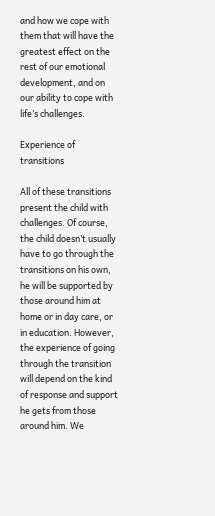and how we cope with them that will have the greatest effect on the rest of our emotional development, and on our ability to cope with life’s challenges.

Experience of transitions

All of these transitions present the child with challenges. Of course, the child doesn’t usually have to go through the transitions on his own, he will be supported by those around him at home or in day care, or in education. However, the experience of going through the transition will depend on the kind of response and support he gets from those around him. We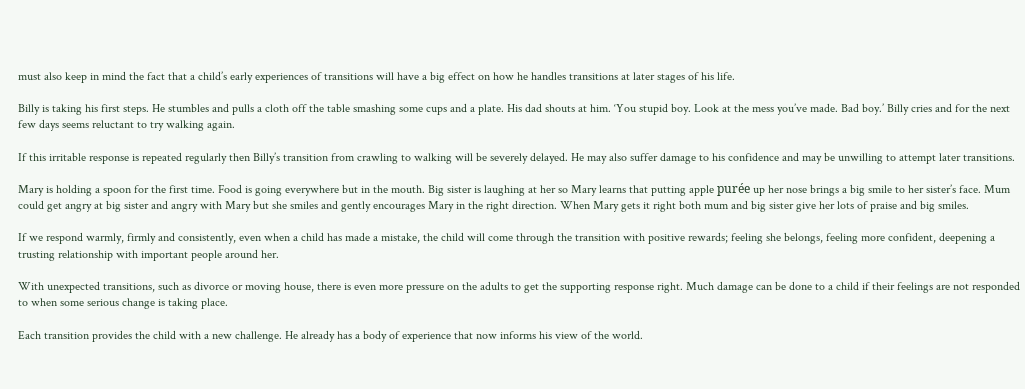must also keep in mind the fact that a child’s early experiences of transitions will have a big effect on how he handles transitions at later stages of his life.

Billy is taking his first steps. He stumbles and pulls a cloth off the table smashing some cups and a plate. His dad shouts at him. ‘You stupid boy. Look at the mess you’ve made. Bad boy.’ Billy cries and for the next few days seems reluctant to try walking again.

If this irritable response is repeated regularly then Billy’s transition from crawling to walking will be severely delayed. He may also suffer damage to his confidence and may be unwilling to attempt later transitions.

Mary is holding a spoon for the first time. Food is going everywhere but in the mouth. Big sister is laughing at her so Mary learns that putting apple purée up her nose brings a big smile to her sister’s face. Mum could get angry at big sister and angry with Mary but she smiles and gently encourages Mary in the right direction. When Mary gets it right both mum and big sister give her lots of praise and big smiles.

If we respond warmly, firmly and consistently, even when a child has made a mistake, the child will come through the transition with positive rewards; feeling she belongs, feeling more confident, deepening a trusting relationship with important people around her.

With unexpected transitions, such as divorce or moving house, there is even more pressure on the adults to get the supporting response right. Much damage can be done to a child if their feelings are not responded to when some serious change is taking place.

Each transition provides the child with a new challenge. He already has a body of experience that now informs his view of the world.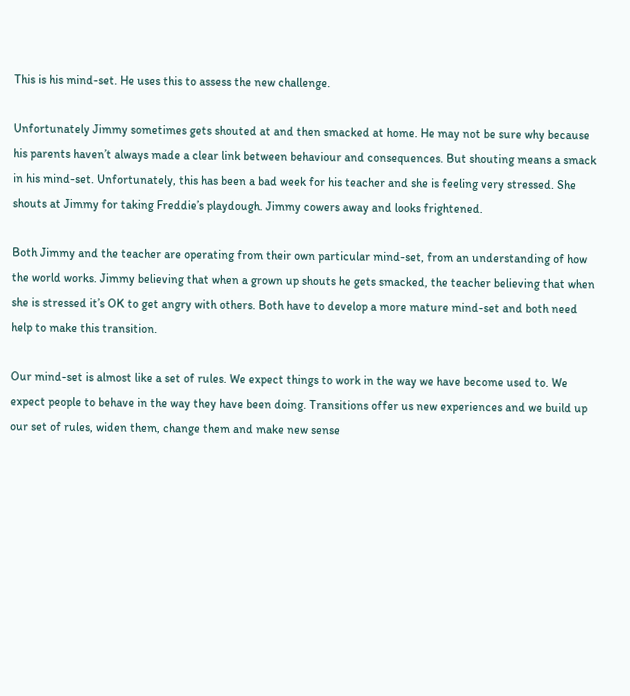This is his mind-set. He uses this to assess the new challenge.

Unfortunately Jimmy sometimes gets shouted at and then smacked at home. He may not be sure why because his parents haven’t always made a clear link between behaviour and consequences. But shouting means a smack in his mind-set. Unfortunately, this has been a bad week for his teacher and she is feeling very stressed. She shouts at Jimmy for taking Freddie’s playdough. Jimmy cowers away and looks frightened.

Both Jimmy and the teacher are operating from their own particular mind-set, from an understanding of how the world works. Jimmy believing that when a grown up shouts he gets smacked, the teacher believing that when she is stressed it’s OK to get angry with others. Both have to develop a more mature mind-set and both need help to make this transition.

Our mind-set is almost like a set of rules. We expect things to work in the way we have become used to. We expect people to behave in the way they have been doing. Transitions offer us new experiences and we build up our set of rules, widen them, change them and make new sense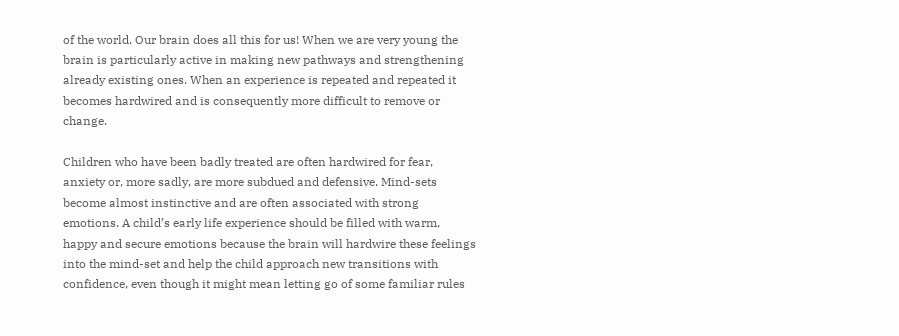of the world. Our brain does all this for us! When we are very young the brain is particularly active in making new pathways and strengthening already existing ones. When an experience is repeated and repeated it becomes hardwired and is consequently more difficult to remove or change.

Children who have been badly treated are often hardwired for fear, anxiety or, more sadly, are more subdued and defensive. Mind-sets become almost instinctive and are often associated with strong emotions. A child’s early life experience should be filled with warm, happy and secure emotions because the brain will hardwire these feelings into the mind-set and help the child approach new transitions with confidence, even though it might mean letting go of some familiar rules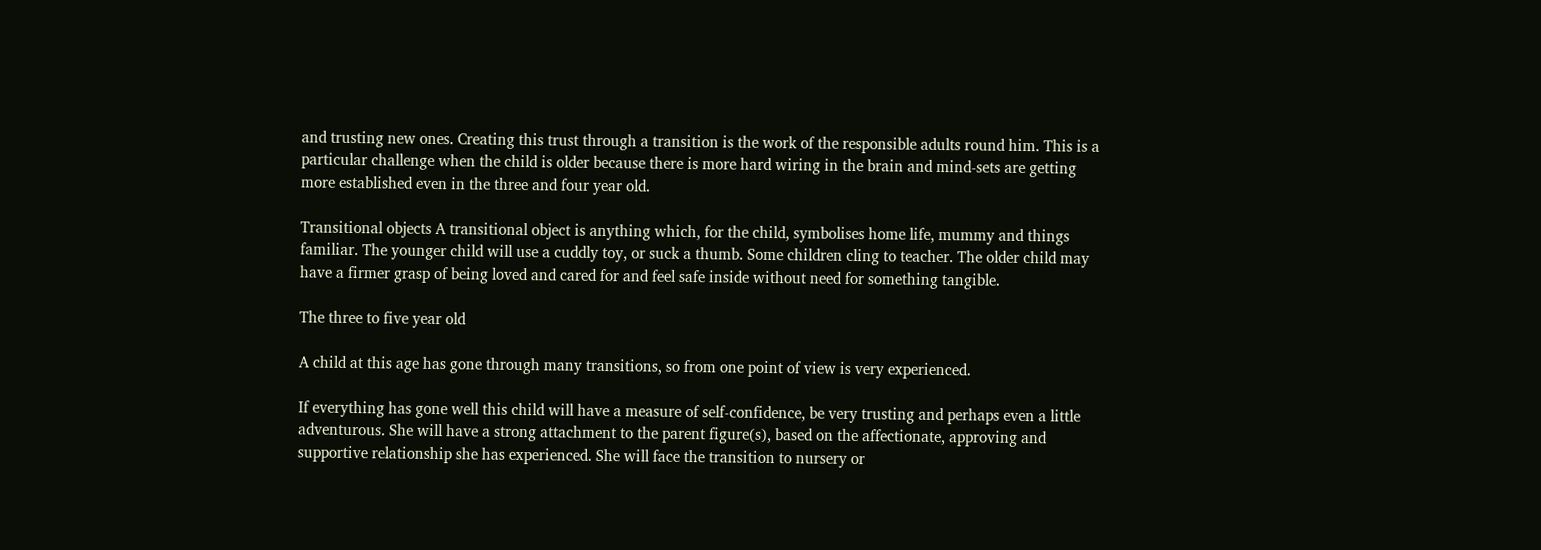and trusting new ones. Creating this trust through a transition is the work of the responsible adults round him. This is a particular challenge when the child is older because there is more hard wiring in the brain and mind-sets are getting more established even in the three and four year old.

Transitional objects A transitional object is anything which, for the child, symbolises home life, mummy and things familiar. The younger child will use a cuddly toy, or suck a thumb. Some children cling to teacher. The older child may have a firmer grasp of being loved and cared for and feel safe inside without need for something tangible.

The three to five year old

A child at this age has gone through many transitions, so from one point of view is very experienced.

If everything has gone well this child will have a measure of self-confidence, be very trusting and perhaps even a little adventurous. She will have a strong attachment to the parent figure(s), based on the affectionate, approving and supportive relationship she has experienced. She will face the transition to nursery or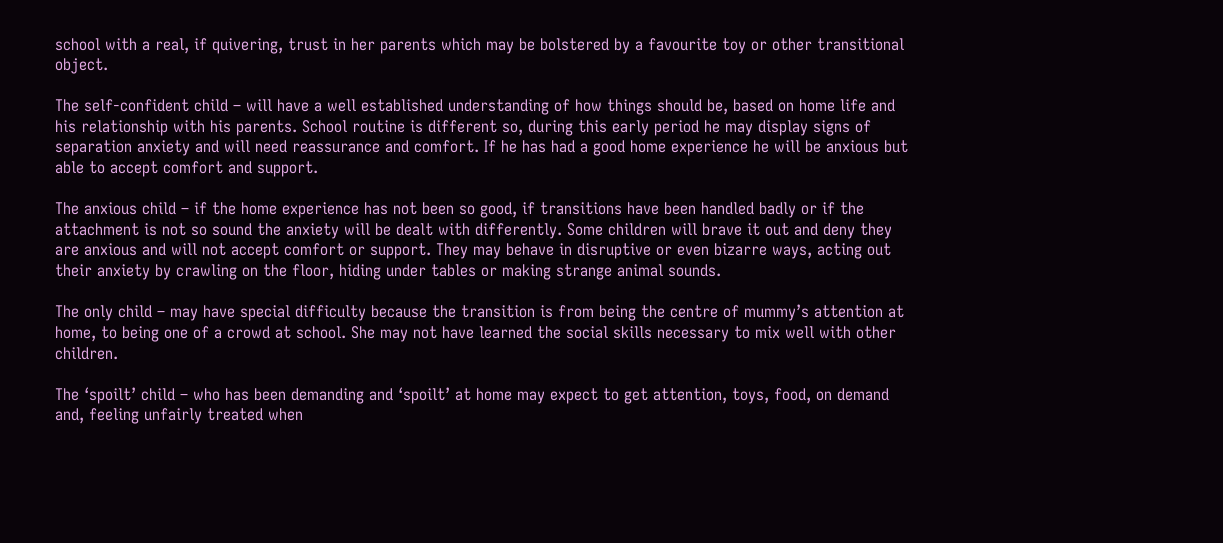school with a real, if quivering, trust in her parents which may be bolstered by a favourite toy or other transitional object.

The self-confident child – will have a well established understanding of how things should be, based on home life and his relationship with his parents. School routine is different so, during this early period he may display signs of separation anxiety and will need reassurance and comfort. If he has had a good home experience he will be anxious but able to accept comfort and support.

The anxious child – if the home experience has not been so good, if transitions have been handled badly or if the attachment is not so sound the anxiety will be dealt with differently. Some children will brave it out and deny they are anxious and will not accept comfort or support. They may behave in disruptive or even bizarre ways, acting out their anxiety by crawling on the floor, hiding under tables or making strange animal sounds.

The only child – may have special difficulty because the transition is from being the centre of mummy’s attention at home, to being one of a crowd at school. She may not have learned the social skills necessary to mix well with other children.

The ‘spoilt’ child – who has been demanding and ‘spoilt’ at home may expect to get attention, toys, food, on demand and, feeling unfairly treated when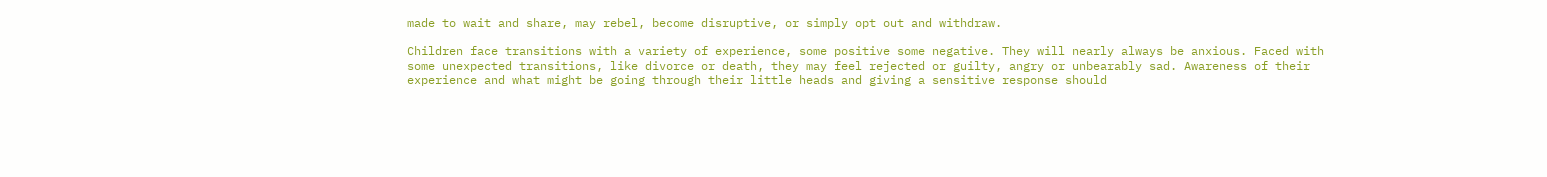made to wait and share, may rebel, become disruptive, or simply opt out and withdraw.

Children face transitions with a variety of experience, some positive some negative. They will nearly always be anxious. Faced with some unexpected transitions, like divorce or death, they may feel rejected or guilty, angry or unbearably sad. Awareness of their experience and what might be going through their little heads and giving a sensitive response should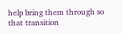help bring them through so that transition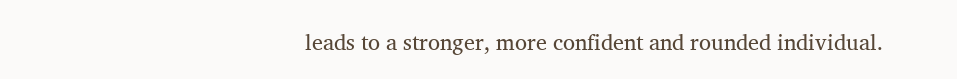leads to a stronger, more confident and rounded individual.